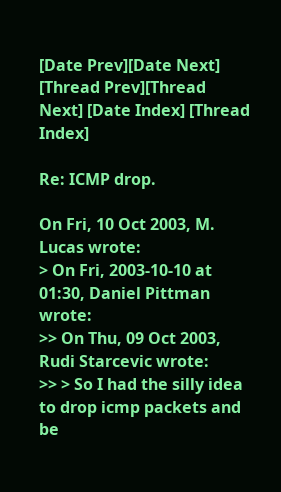[Date Prev][Date Next] [Thread Prev][Thread Next] [Date Index] [Thread Index]

Re: ICMP drop.

On Fri, 10 Oct 2003, M. Lucas wrote:
> On Fri, 2003-10-10 at 01:30, Daniel Pittman wrote:
>> On Thu, 09 Oct 2003, Rudi Starcevic wrote:
>> > So I had the silly idea to drop icmp packets and be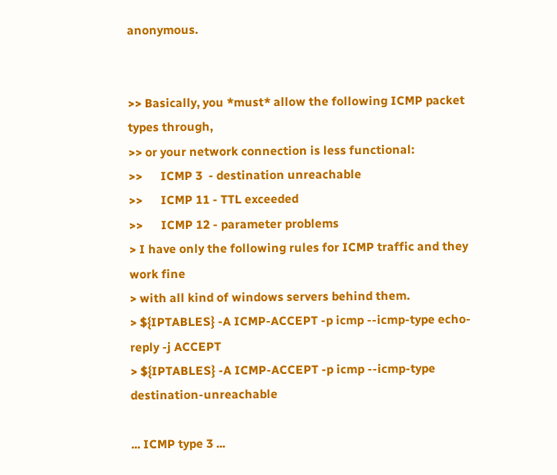anonymous.


>> Basically, you *must* allow the following ICMP packet types through,
>> or your network connection is less functional:
>>      ICMP 3  - destination unreachable
>>      ICMP 11 - TTL exceeded
>>      ICMP 12 - parameter problems
> I have only the following rules for ICMP traffic and they work fine
> with all kind of windows servers behind them.
> ${IPTABLES} -A ICMP-ACCEPT -p icmp --icmp-type echo-reply -j ACCEPT
> ${IPTABLES} -A ICMP-ACCEPT -p icmp --icmp-type destination-unreachable

... ICMP type 3 ...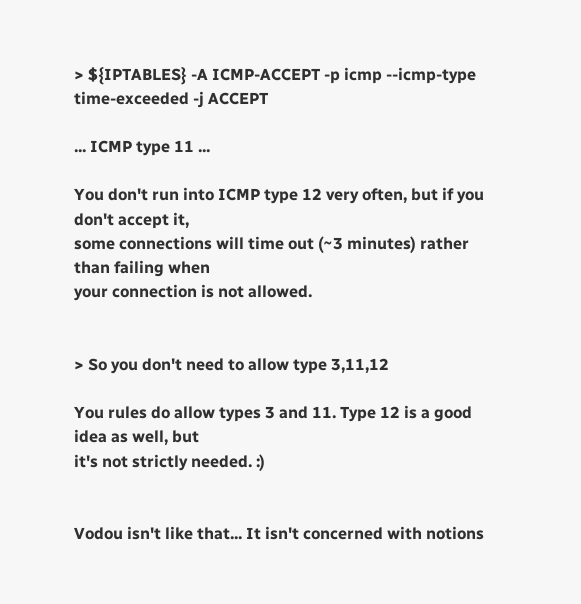> ${IPTABLES} -A ICMP-ACCEPT -p icmp --icmp-type time-exceeded -j ACCEPT

... ICMP type 11 ...

You don't run into ICMP type 12 very often, but if you don't accept it,
some connections will time out (~3 minutes) rather than failing when
your connection is not allowed.


> So you don't need to allow type 3,11,12

You rules do allow types 3 and 11. Type 12 is a good idea as well, but
it's not strictly needed. :)


Vodou isn't like that... It isn't concerned with notions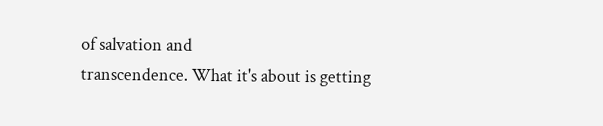of salvation and
transcendence. What it's about is getting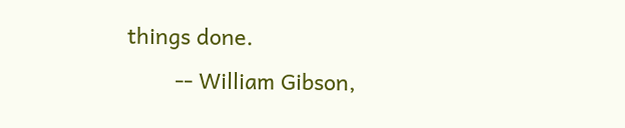things done.
        -- William Gibson,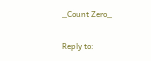_Count Zero_

Reply to: